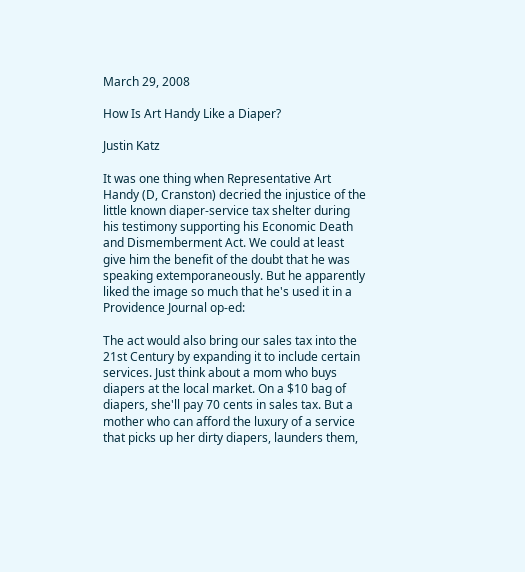March 29, 2008

How Is Art Handy Like a Diaper?

Justin Katz

It was one thing when Representative Art Handy (D, Cranston) decried the injustice of the little known diaper-service tax shelter during his testimony supporting his Economic Death and Dismemberment Act. We could at least give him the benefit of the doubt that he was speaking extemporaneously. But he apparently liked the image so much that he's used it in a Providence Journal op-ed:

The act would also bring our sales tax into the 21st Century by expanding it to include certain services. Just think about a mom who buys diapers at the local market. On a $10 bag of diapers, she'll pay 70 cents in sales tax. But a mother who can afford the luxury of a service that picks up her dirty diapers, launders them,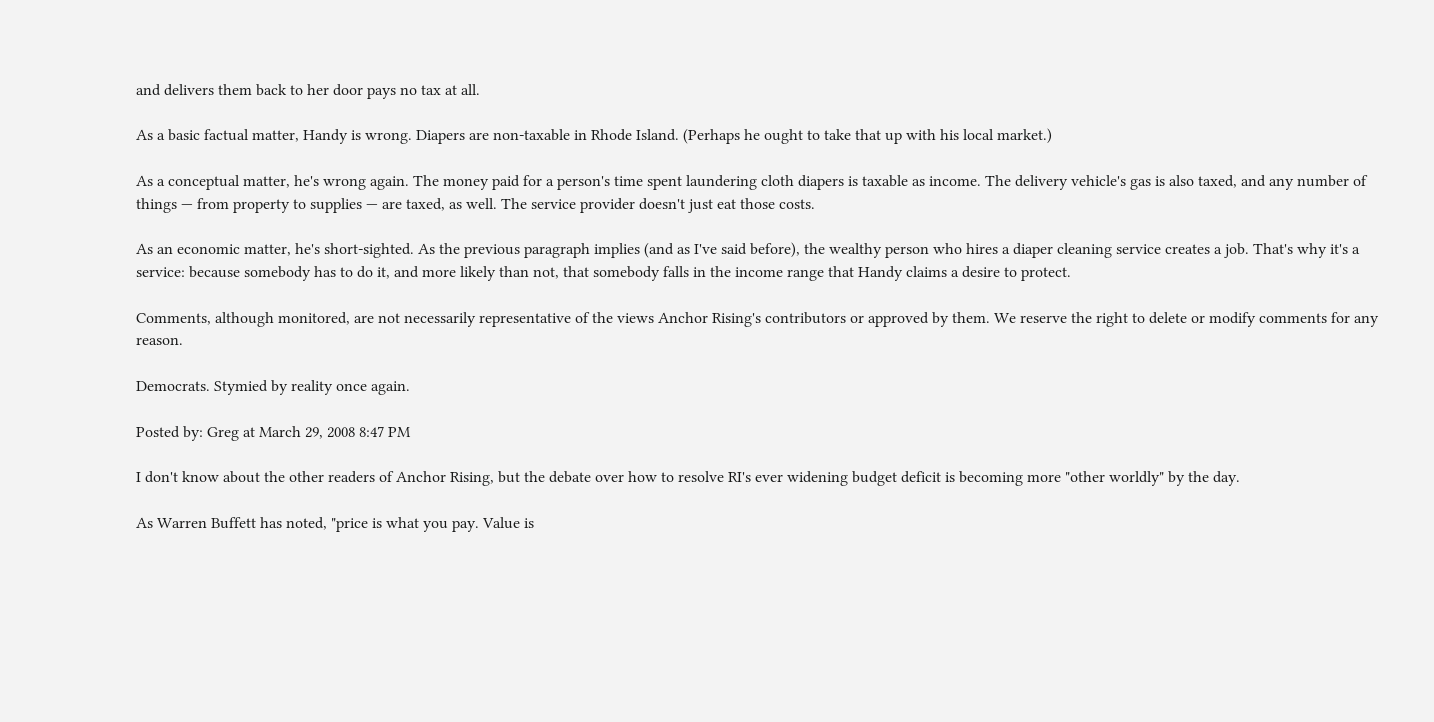and delivers them back to her door pays no tax at all.

As a basic factual matter, Handy is wrong. Diapers are non-taxable in Rhode Island. (Perhaps he ought to take that up with his local market.)

As a conceptual matter, he's wrong again. The money paid for a person's time spent laundering cloth diapers is taxable as income. The delivery vehicle's gas is also taxed, and any number of things — from property to supplies — are taxed, as well. The service provider doesn't just eat those costs.

As an economic matter, he's short-sighted. As the previous paragraph implies (and as I've said before), the wealthy person who hires a diaper cleaning service creates a job. That's why it's a service: because somebody has to do it, and more likely than not, that somebody falls in the income range that Handy claims a desire to protect.

Comments, although monitored, are not necessarily representative of the views Anchor Rising's contributors or approved by them. We reserve the right to delete or modify comments for any reason.

Democrats. Stymied by reality once again.

Posted by: Greg at March 29, 2008 8:47 PM

I don't know about the other readers of Anchor Rising, but the debate over how to resolve RI's ever widening budget deficit is becoming more "other worldly" by the day.

As Warren Buffett has noted, "price is what you pay. Value is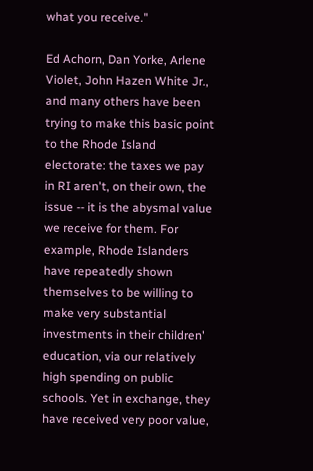what you receive."

Ed Achorn, Dan Yorke, Arlene Violet, John Hazen White Jr., and many others have been trying to make this basic point to the Rhode Island electorate: the taxes we pay in RI aren't, on their own, the issue -- it is the abysmal value we receive for them. For example, Rhode Islanders have repeatedly shown themselves to be willing to make very substantial investments in their children' education, via our relatively high spending on public schools. Yet in exchange, they have received very poor value,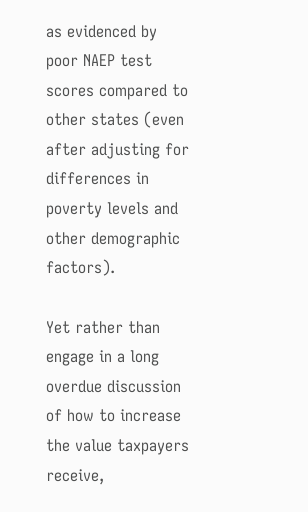as evidenced by poor NAEP test scores compared to other states (even after adjusting for differences in poverty levels and other demographic factors).

Yet rather than engage in a long overdue discussion of how to increase the value taxpayers receive,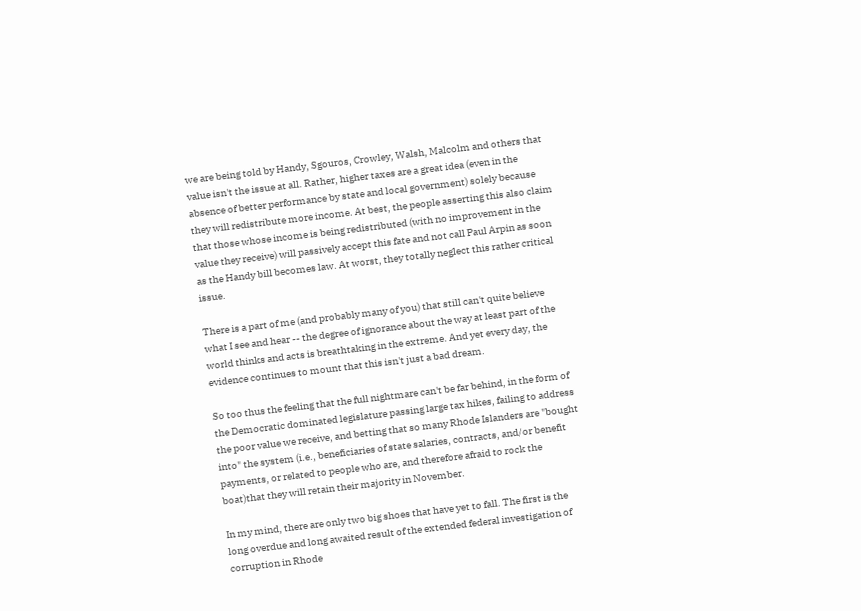we are being told by Handy, Sgouros, Crowley, Walsh, Malcolm and others that value isn't the issue at all. Rather, higher taxes are a great idea (even in the absence of better performance by state and local government) solely because they will redistribute more income. At best, the people asserting this also claim that those whose income is being redistributed (with no improvement in the value they receive) will passively accept this fate and not call Paul Arpin as soon as the Handy bill becomes law. At worst, they totally neglect this rather critical issue.

There is a part of me (and probably many of you) that still can't quite believe what I see and hear -- the degree of ignorance about the way at least part of the world thinks and acts is breathtaking in the extreme. And yet every day, the evidence continues to mount that this isn't just a bad dream.

So too thus the feeling that the full nightmare can't be far behind, in the form of the Democratic dominated legislature passing large tax hikes, failing to address the poor value we receive, and betting that so many Rhode Islanders are "bought into" the system (i.e., beneficiaries of state salaries, contracts, and/or benefit payments, or related to people who are, and therefore afraid to rock the boat)that they will retain their majority in November.

In my mind, there are only two big shoes that have yet to fall. The first is the long overdue and long awaited result of the extended federal investigation of corruption in Rhode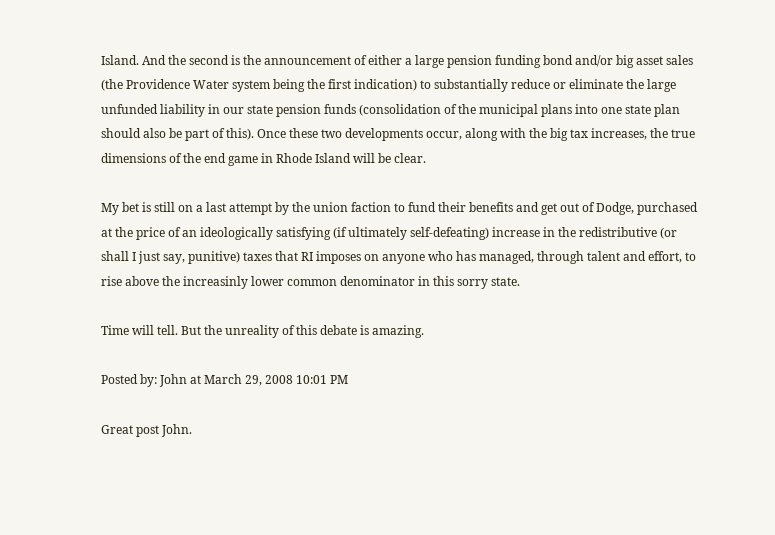Island. And the second is the announcement of either a large pension funding bond and/or big asset sales (the Providence Water system being the first indication) to substantially reduce or eliminate the large unfunded liability in our state pension funds (consolidation of the municipal plans into one state plan should also be part of this). Once these two developments occur, along with the big tax increases, the true dimensions of the end game in Rhode Island will be clear.

My bet is still on a last attempt by the union faction to fund their benefits and get out of Dodge, purchased at the price of an ideologically satisfying (if ultimately self-defeating) increase in the redistributive (or shall I just say, punitive) taxes that RI imposes on anyone who has managed, through talent and effort, to rise above the increasinly lower common denominator in this sorry state.

Time will tell. But the unreality of this debate is amazing.

Posted by: John at March 29, 2008 10:01 PM

Great post John.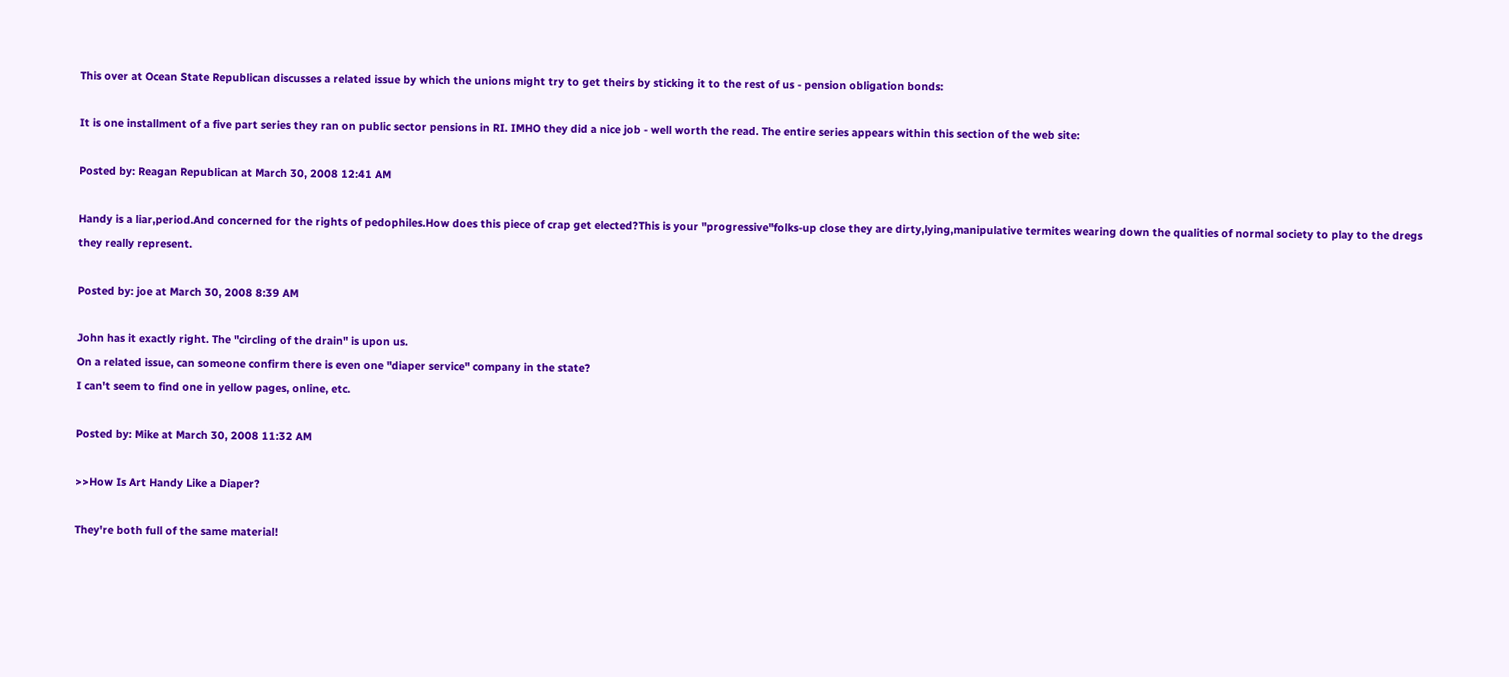This over at Ocean State Republican discusses a related issue by which the unions might try to get theirs by sticking it to the rest of us - pension obligation bonds:

It is one installment of a five part series they ran on public sector pensions in RI. IMHO they did a nice job - well worth the read. The entire series appears within this section of the web site:

Posted by: Reagan Republican at March 30, 2008 12:41 AM

Handy is a liar,period.And concerned for the rights of pedophiles.How does this piece of crap get elected?This is your "progressive"folks-up close they are dirty,lying,manipulative termites wearing down the qualities of normal society to play to the dregs they really represent.

Posted by: joe at March 30, 2008 8:39 AM

John has it exactly right. The "circling of the drain" is upon us.
On a related issue, can someone confirm there is even one "diaper service" company in the state?
I can't seem to find one in yellow pages, online, etc.

Posted by: Mike at March 30, 2008 11:32 AM

>>How Is Art Handy Like a Diaper?

They're both full of the same material!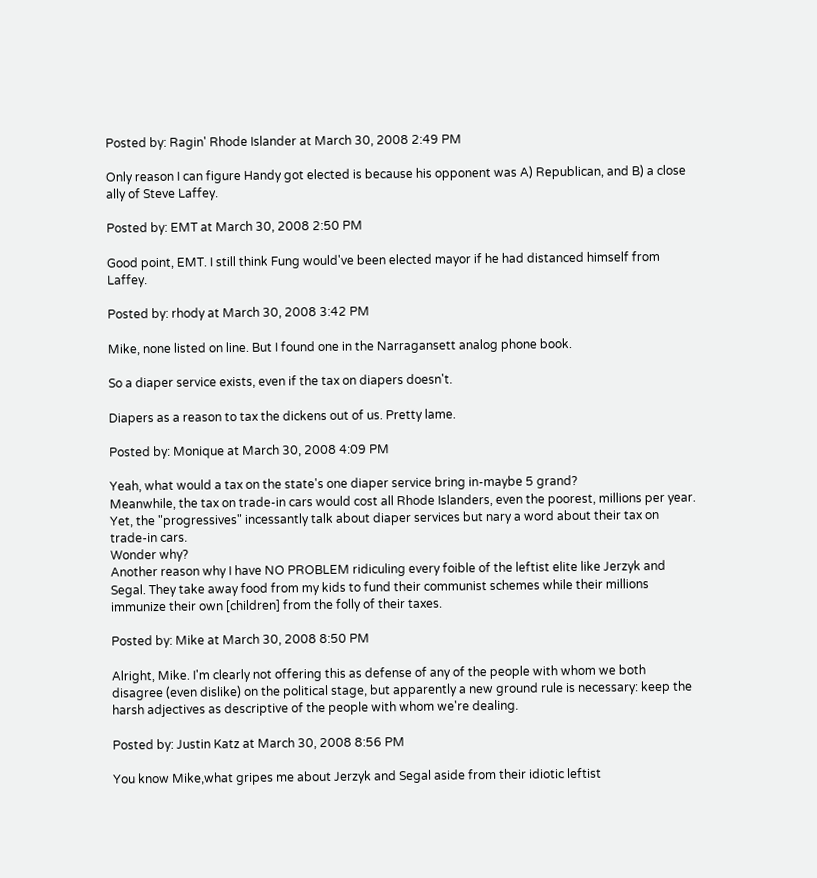Posted by: Ragin' Rhode Islander at March 30, 2008 2:49 PM

Only reason I can figure Handy got elected is because his opponent was A) Republican, and B) a close ally of Steve Laffey.

Posted by: EMT at March 30, 2008 2:50 PM

Good point, EMT. I still think Fung would've been elected mayor if he had distanced himself from Laffey.

Posted by: rhody at March 30, 2008 3:42 PM

Mike, none listed on line. But I found one in the Narragansett analog phone book.

So a diaper service exists, even if the tax on diapers doesn't.

Diapers as a reason to tax the dickens out of us. Pretty lame.

Posted by: Monique at March 30, 2008 4:09 PM

Yeah, what would a tax on the state's one diaper service bring in-maybe 5 grand?
Meanwhile, the tax on trade-in cars would cost all Rhode Islanders, even the poorest, millions per year.
Yet, the "progressives" incessantly talk about diaper services but nary a word about their tax on trade-in cars.
Wonder why?
Another reason why I have NO PROBLEM ridiculing every foible of the leftist elite like Jerzyk and Segal. They take away food from my kids to fund their communist schemes while their millions immunize their own [children] from the folly of their taxes.

Posted by: Mike at March 30, 2008 8:50 PM

Alright, Mike. I'm clearly not offering this as defense of any of the people with whom we both disagree (even dislike) on the political stage, but apparently a new ground rule is necessary: keep the harsh adjectives as descriptive of the people with whom we're dealing.

Posted by: Justin Katz at March 30, 2008 8:56 PM

You know Mike,what gripes me about Jerzyk and Segal aside from their idiotic leftist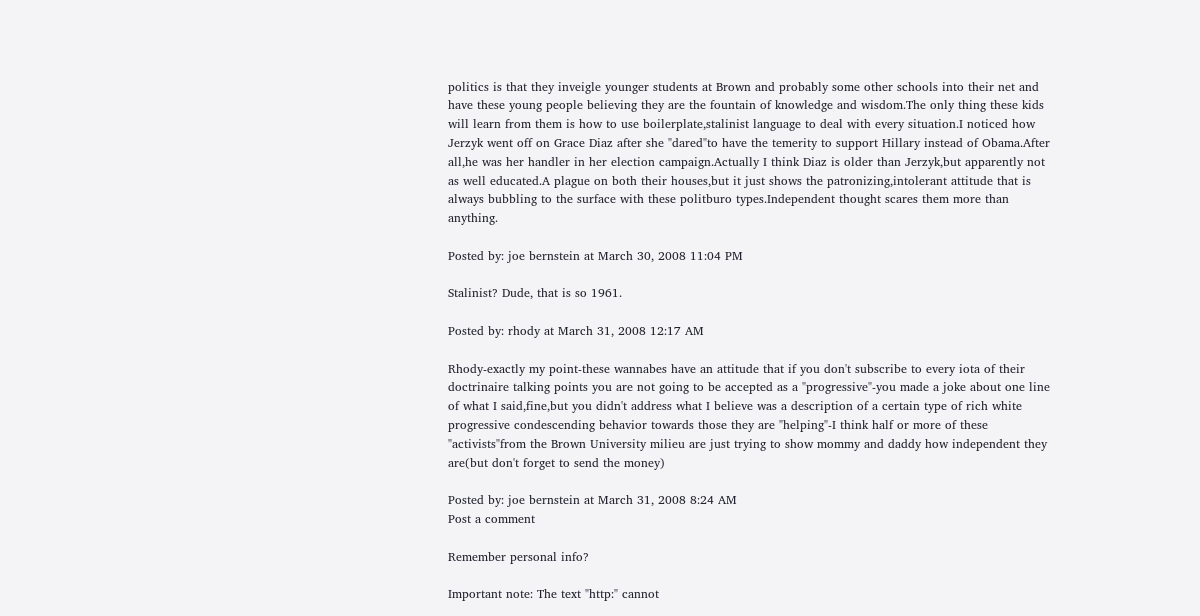politics is that they inveigle younger students at Brown and probably some other schools into their net and have these young people believing they are the fountain of knowledge and wisdom.The only thing these kids will learn from them is how to use boilerplate,stalinist language to deal with every situation.I noticed how Jerzyk went off on Grace Diaz after she "dared"to have the temerity to support Hillary instead of Obama.After all,he was her handler in her election campaign.Actually I think Diaz is older than Jerzyk,but apparently not as well educated.A plague on both their houses,but it just shows the patronizing,intolerant attitude that is always bubbling to the surface with these politburo types.Independent thought scares them more than anything.

Posted by: joe bernstein at March 30, 2008 11:04 PM

Stalinist? Dude, that is so 1961.

Posted by: rhody at March 31, 2008 12:17 AM

Rhody-exactly my point-these wannabes have an attitude that if you don't subscribe to every iota of their doctrinaire talking points you are not going to be accepted as a "progressive"-you made a joke about one line of what I said,fine,but you didn't address what I believe was a description of a certain type of rich white progressive condescending behavior towards those they are "helping"-I think half or more of these "activists"from the Brown University milieu are just trying to show mommy and daddy how independent they are(but don't forget to send the money)

Posted by: joe bernstein at March 31, 2008 8:24 AM
Post a comment

Remember personal info?

Important note: The text "http:" cannot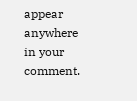appear anywhere in your comment.